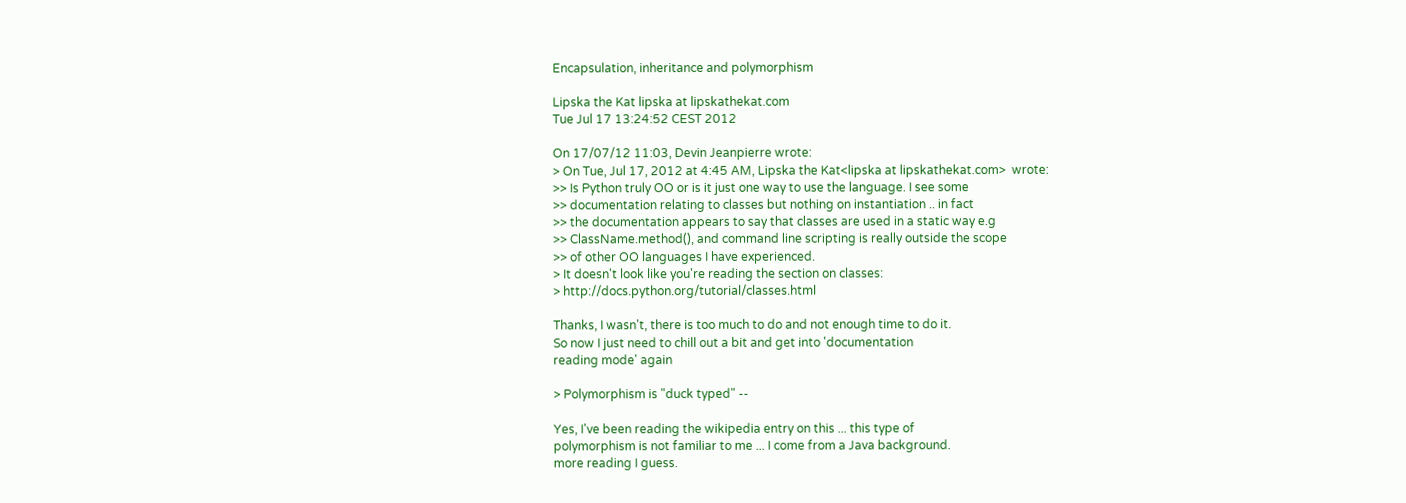Encapsulation, inheritance and polymorphism

Lipska the Kat lipska at lipskathekat.com
Tue Jul 17 13:24:52 CEST 2012

On 17/07/12 11:03, Devin Jeanpierre wrote:
> On Tue, Jul 17, 2012 at 4:45 AM, Lipska the Kat<lipska at lipskathekat.com>  wrote:
>> Is Python truly OO or is it just one way to use the language. I see some
>> documentation relating to classes but nothing on instantiation .. in fact
>> the documentation appears to say that classes are used in a static way e.g
>> ClassName.method(), and command line scripting is really outside the scope
>> of other OO languages I have experienced.
> It doesn't look like you're reading the section on classes:
> http://docs.python.org/tutorial/classes.html

Thanks, I wasn't, there is too much to do and not enough time to do it.
So now I just need to chill out a bit and get into 'documentation
reading mode' again

> Polymorphism is "duck typed" --

Yes, I've been reading the wikipedia entry on this ... this type of
polymorphism is not familiar to me ... I come from a Java background.
more reading I guess.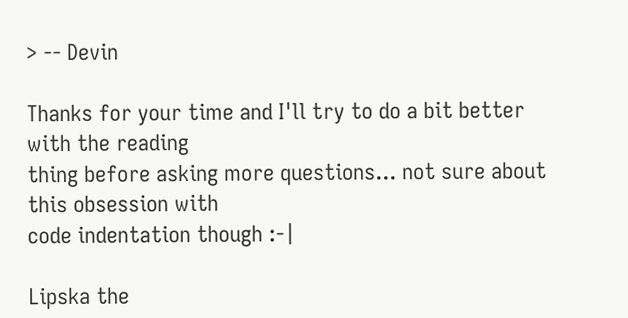> -- Devin

Thanks for your time and I'll try to do a bit better with the reading
thing before asking more questions... not sure about this obsession with
code indentation though :-|

Lipska the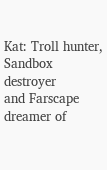Kat: Troll hunter, Sandbox destroyer
and Farscape dreamer of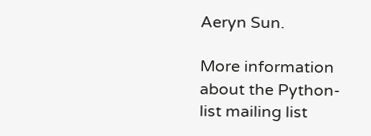Aeryn Sun.

More information about the Python-list mailing list